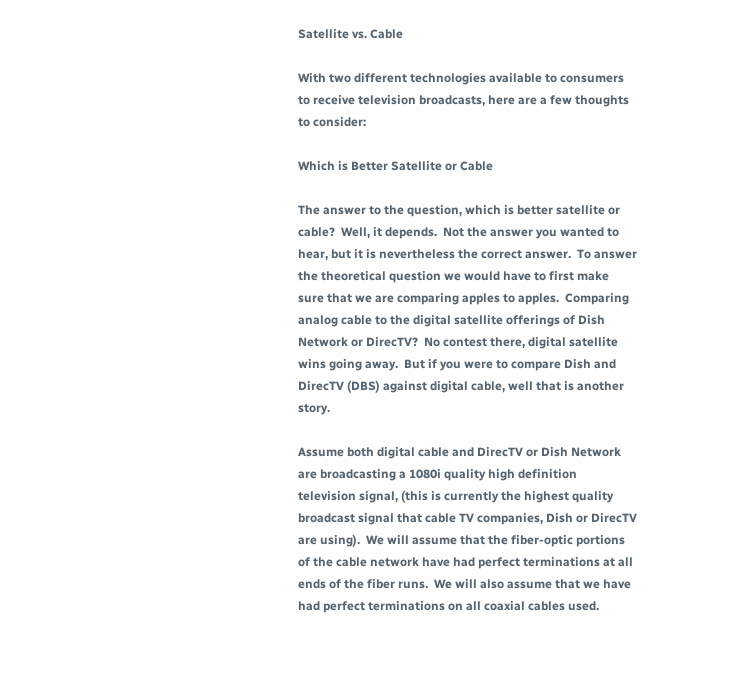Satellite vs. Cable

With two different technologies available to consumers to receive television broadcasts, here are a few thoughts to consider:

Which is Better Satellite or Cable

The answer to the question, which is better satellite or cable?  Well, it depends.  Not the answer you wanted to hear, but it is nevertheless the correct answer.  To answer the theoretical question we would have to first make sure that we are comparing apples to apples.  Comparing analog cable to the digital satellite offerings of Dish Network or DirecTV?  No contest there, digital satellite wins going away.  But if you were to compare Dish and DirecTV (DBS) against digital cable, well that is another story.

Assume both digital cable and DirecTV or Dish Network are broadcasting a 1080i quality high definition television signal, (this is currently the highest quality broadcast signal that cable TV companies, Dish or DirecTV are using).  We will assume that the fiber-optic portions of the cable network have had perfect terminations at all ends of the fiber runs.  We will also assume that we have had perfect terminations on all coaxial cables used.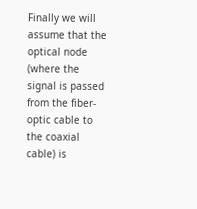Finally we will assume that the optical node (where the signal is passed from the fiber-optic cable to the coaxial cable) is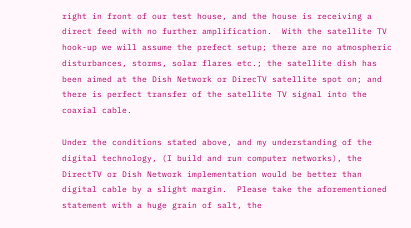right in front of our test house, and the house is receiving a direct feed with no further amplification.  With the satellite TV hook-up we will assume the prefect setup; there are no atmospheric disturbances, storms, solar flares etc.; the satellite dish has been aimed at the Dish Network or DirecTV satellite spot on; and there is perfect transfer of the satellite TV signal into the coaxial cable.

Under the conditions stated above, and my understanding of the digital technology, (I build and run computer networks), the DirectTV or Dish Network implementation would be better than digital cable by a slight margin.  Please take the aforementioned statement with a huge grain of salt, the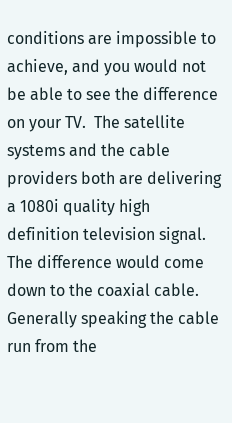conditions are impossible to achieve, and you would not be able to see the difference on your TV.  The satellite systems and the cable providers both are delivering a 1080i quality high definition television signal.  The difference would come down to the coaxial cable.  Generally speaking the cable run from the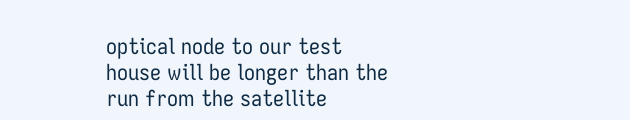optical node to our test house will be longer than the run from the satellite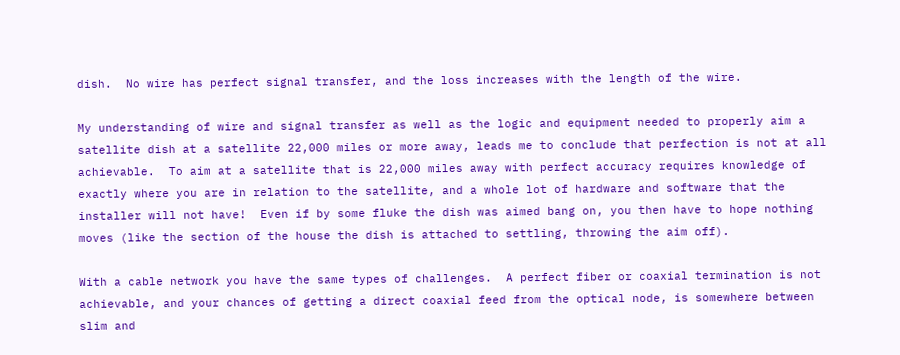dish.  No wire has perfect signal transfer, and the loss increases with the length of the wire.

My understanding of wire and signal transfer as well as the logic and equipment needed to properly aim a satellite dish at a satellite 22,000 miles or more away, leads me to conclude that perfection is not at all achievable.  To aim at a satellite that is 22,000 miles away with perfect accuracy requires knowledge of exactly where you are in relation to the satellite, and a whole lot of hardware and software that the installer will not have!  Even if by some fluke the dish was aimed bang on, you then have to hope nothing moves (like the section of the house the dish is attached to settling, throwing the aim off).

With a cable network you have the same types of challenges.  A perfect fiber or coaxial termination is not achievable, and your chances of getting a direct coaxial feed from the optical node, is somewhere between slim and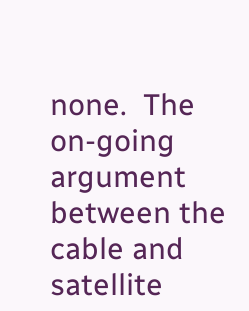none.  The on-going argument between the cable and satellite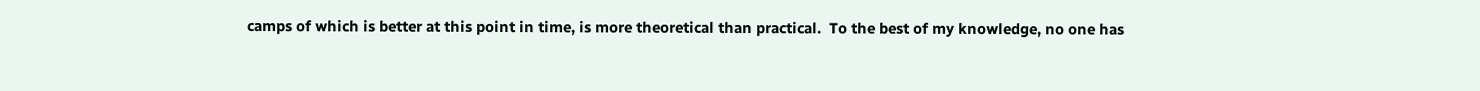camps of which is better at this point in time, is more theoretical than practical.  To the best of my knowledge, no one has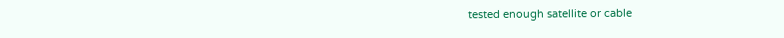tested enough satellite or cable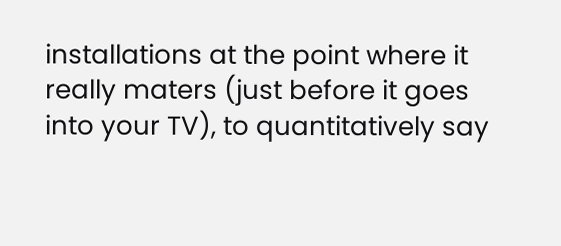installations at the point where it really maters (just before it goes into your TV), to quantitatively say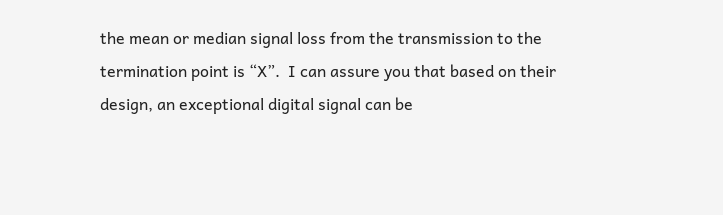the mean or median signal loss from the transmission to the termination point is “X”.  I can assure you that based on their design, an exceptional digital signal can be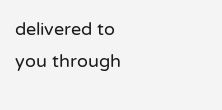delivered to you through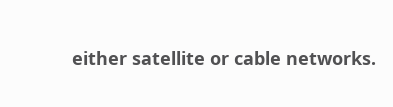either satellite or cable networks.